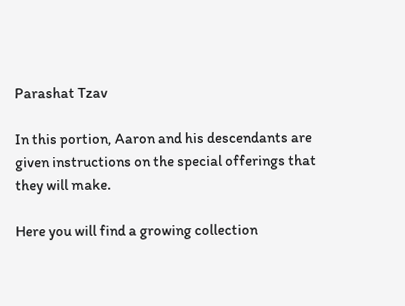Parashat Tzav

In this portion, Aaron and his descendants are given instructions on the special offerings that they will make.

Here you will find a growing collection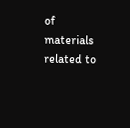of materials related to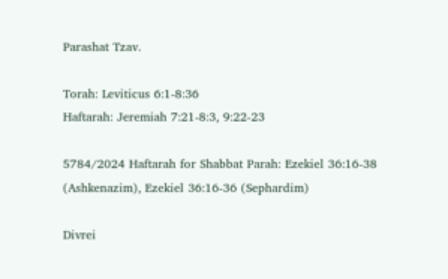Parashat Tzav.

Torah: Leviticus 6:1-8:36
Haftarah: Jeremiah 7:21-8:3, 9:22-23

5784/2024 Haftarah for Shabbat Parah: Ezekiel 36:16-38 (Ashkenazim), Ezekiel 36:16-36 (Sephardim)

Divrei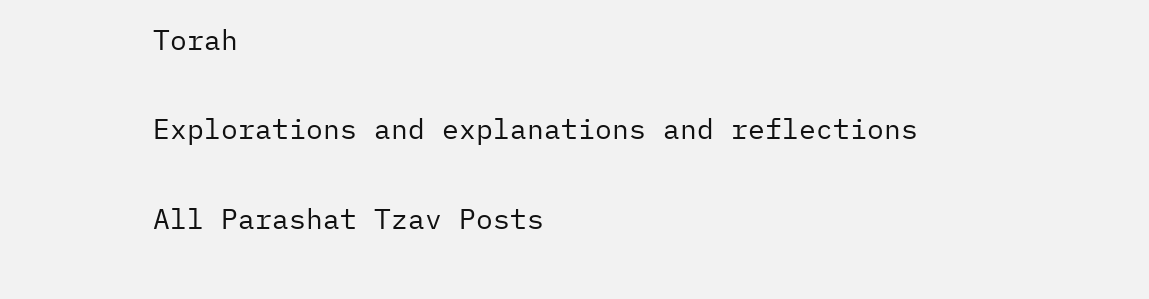Torah

Explorations and explanations and reflections

All Parashat Tzav Posts